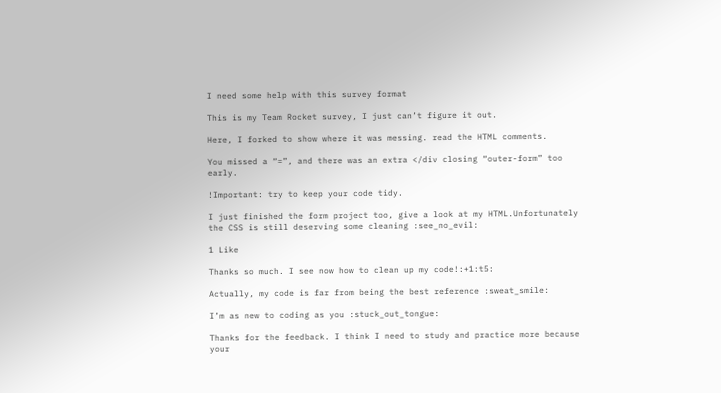I need some help with this survey format

This is my Team Rocket survey, I just can’t figure it out.

Here, I forked to show where it was messing. read the HTML comments.

You missed a “=”, and there was an extra </div closing “outer-form” too early.

!Important: try to keep your code tidy.

I just finished the form project too, give a look at my HTML.Unfortunately the CSS is still deserving some cleaning :see_no_evil:

1 Like

Thanks so much. I see now how to clean up my code!:+1:t5:

Actually, my code is far from being the best reference :sweat_smile:

I’m as new to coding as you :stuck_out_tongue:

Thanks for the feedback. I think I need to study and practice more because your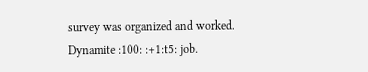survey was organized and worked. Dynamite :100: :+1:t5: job.